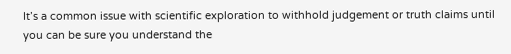It’s a common issue with scientific exploration to withhold judgement or truth claims until you can be sure you understand the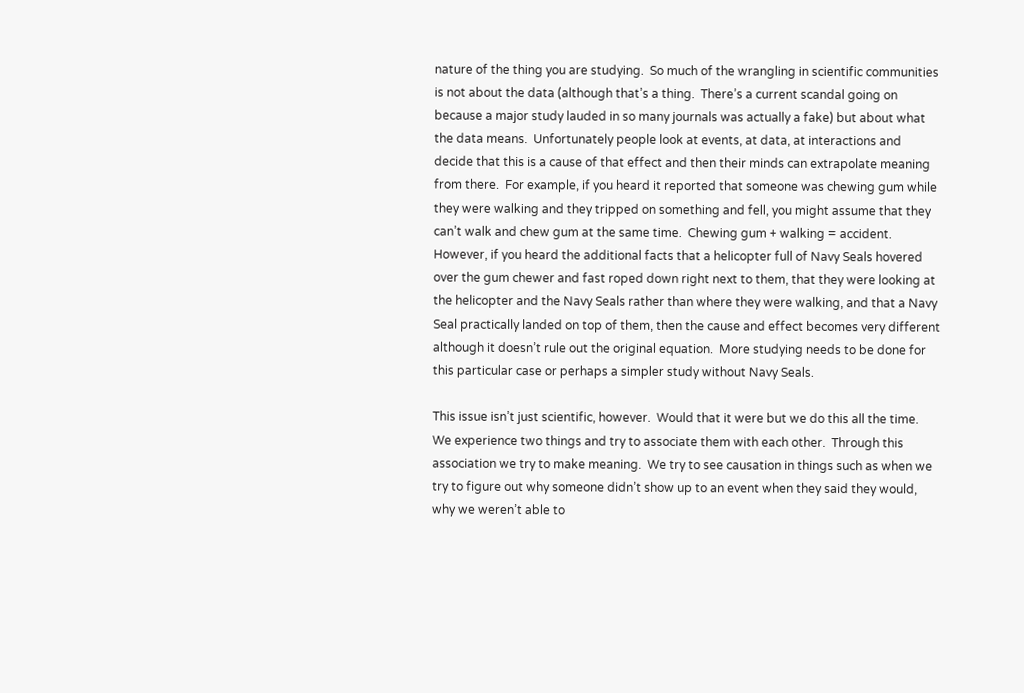nature of the thing you are studying.  So much of the wrangling in scientific communities is not about the data (although that’s a thing.  There’s a current scandal going on because a major study lauded in so many journals was actually a fake) but about what the data means.  Unfortunately people look at events, at data, at interactions and decide that this is a cause of that effect and then their minds can extrapolate meaning from there.  For example, if you heard it reported that someone was chewing gum while they were walking and they tripped on something and fell, you might assume that they can’t walk and chew gum at the same time.  Chewing gum + walking = accident.  However, if you heard the additional facts that a helicopter full of Navy Seals hovered over the gum chewer and fast roped down right next to them, that they were looking at the helicopter and the Navy Seals rather than where they were walking, and that a Navy Seal practically landed on top of them, then the cause and effect becomes very different although it doesn’t rule out the original equation.  More studying needs to be done for this particular case or perhaps a simpler study without Navy Seals.

This issue isn’t just scientific, however.  Would that it were but we do this all the time.  We experience two things and try to associate them with each other.  Through this association we try to make meaning.  We try to see causation in things such as when we try to figure out why someone didn’t show up to an event when they said they would, why we weren’t able to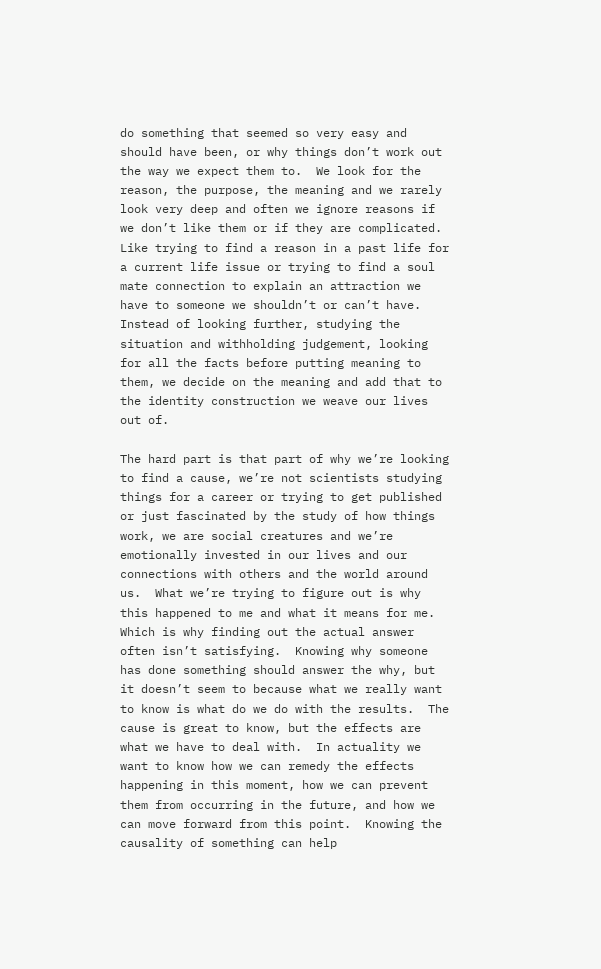do something that seemed so very easy and should have been, or why things don’t work out the way we expect them to.  We look for the reason, the purpose, the meaning and we rarely look very deep and often we ignore reasons if we don’t like them or if they are complicated.  Like trying to find a reason in a past life for a current life issue or trying to find a soul mate connection to explain an attraction we have to someone we shouldn’t or can’t have. Instead of looking further, studying the situation and withholding judgement, looking for all the facts before putting meaning to them, we decide on the meaning and add that to the identity construction we weave our lives out of.

The hard part is that part of why we’re looking to find a cause, we’re not scientists studying things for a career or trying to get published or just fascinated by the study of how things work, we are social creatures and we’re emotionally invested in our lives and our connections with others and the world around us.  What we’re trying to figure out is why this happened to me and what it means for me.  Which is why finding out the actual answer often isn’t satisfying.  Knowing why someone has done something should answer the why, but it doesn’t seem to because what we really want to know is what do we do with the results.  The cause is great to know, but the effects are what we have to deal with.  In actuality we want to know how we can remedy the effects happening in this moment, how we can prevent them from occurring in the future, and how we can move forward from this point.  Knowing the causality of something can help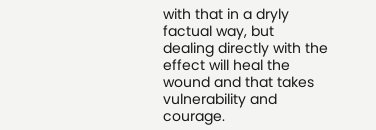with that in a dryly factual way, but dealing directly with the effect will heal the wound and that takes vulnerability and courage.